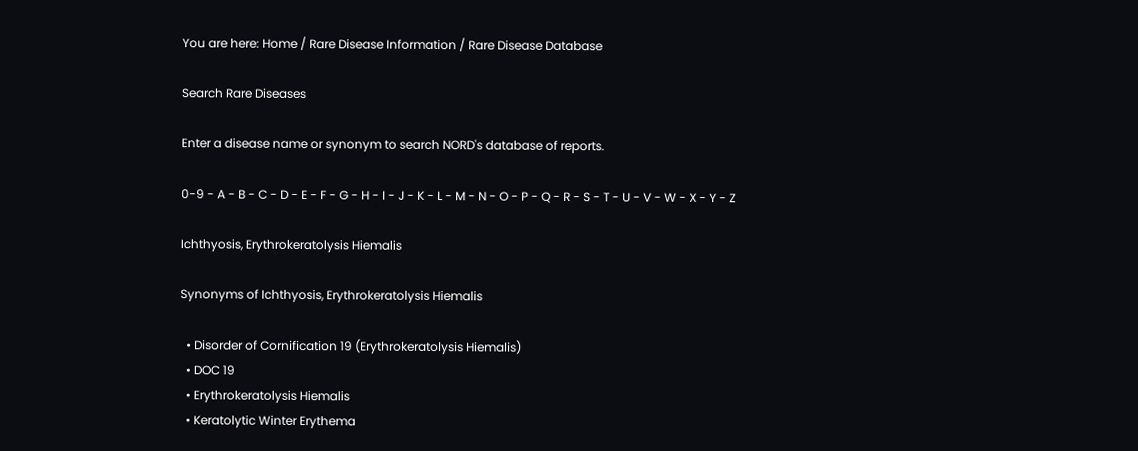You are here: Home / Rare Disease Information / Rare Disease Database

Search Rare Diseases

Enter a disease name or synonym to search NORD's database of reports.

0-9 - A - B - C - D - E - F - G - H - I - J - K - L - M - N - O - P - Q - R - S - T - U - V - W - X - Y - Z

Ichthyosis, Erythrokeratolysis Hiemalis

Synonyms of Ichthyosis, Erythrokeratolysis Hiemalis

  • Disorder of Cornification 19 (Erythrokeratolysis Hiemalis)
  • DOC 19
  • Erythrokeratolysis Hiemalis
  • Keratolytic Winter Erythema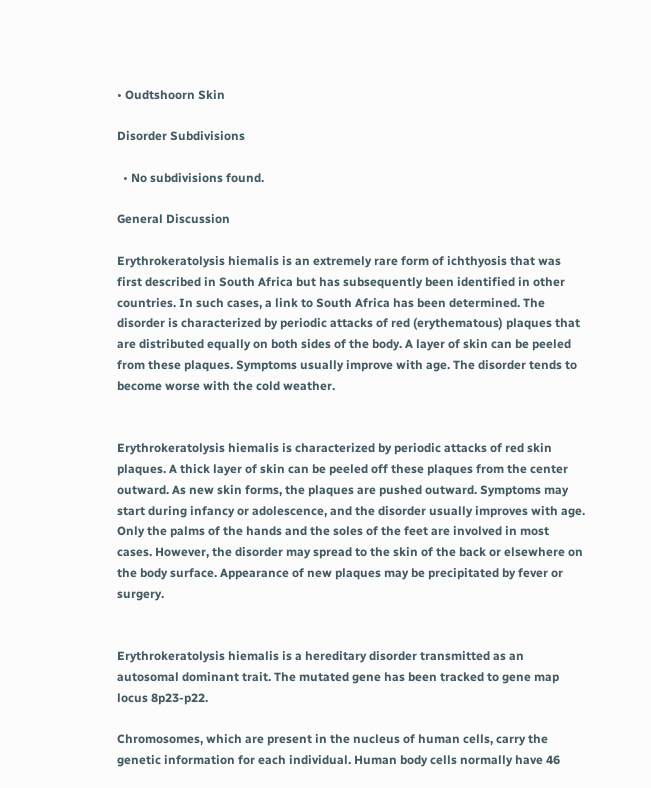• Oudtshoorn Skin

Disorder Subdivisions

  • No subdivisions found.

General Discussion

Erythrokeratolysis hiemalis is an extremely rare form of ichthyosis that was first described in South Africa but has subsequently been identified in other countries. In such cases, a link to South Africa has been determined. The disorder is characterized by periodic attacks of red (erythematous) plaques that are distributed equally on both sides of the body. A layer of skin can be peeled from these plaques. Symptoms usually improve with age. The disorder tends to become worse with the cold weather.


Erythrokeratolysis hiemalis is characterized by periodic attacks of red skin plaques. A thick layer of skin can be peeled off these plaques from the center outward. As new skin forms, the plaques are pushed outward. Symptoms may start during infancy or adolescence, and the disorder usually improves with age. Only the palms of the hands and the soles of the feet are involved in most cases. However, the disorder may spread to the skin of the back or elsewhere on the body surface. Appearance of new plaques may be precipitated by fever or surgery.


Erythrokeratolysis hiemalis is a hereditary disorder transmitted as an autosomal dominant trait. The mutated gene has been tracked to gene map locus 8p23-p22.

Chromosomes, which are present in the nucleus of human cells, carry the genetic information for each individual. Human body cells normally have 46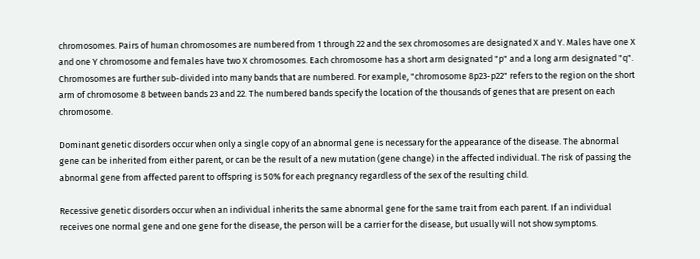chromosomes. Pairs of human chromosomes are numbered from 1 through 22 and the sex chromosomes are designated X and Y. Males have one X and one Y chromosome and females have two X chromosomes. Each chromosome has a short arm designated "p" and a long arm designated "q". Chromosomes are further sub-divided into many bands that are numbered. For example, "chromosome 8p23-p22" refers to the region on the short arm of chromosome 8 between bands 23 and 22. The numbered bands specify the location of the thousands of genes that are present on each chromosome.

Dominant genetic disorders occur when only a single copy of an abnormal gene is necessary for the appearance of the disease. The abnormal gene can be inherited from either parent, or can be the result of a new mutation (gene change) in the affected individual. The risk of passing the abnormal gene from affected parent to offspring is 50% for each pregnancy regardless of the sex of the resulting child.

Recessive genetic disorders occur when an individual inherits the same abnormal gene for the same trait from each parent. If an individual receives one normal gene and one gene for the disease, the person will be a carrier for the disease, but usually will not show symptoms.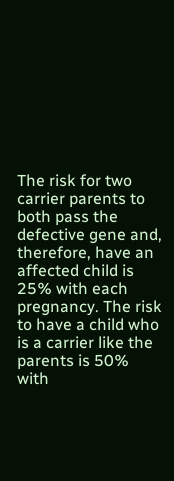The risk for two carrier parents to both pass the defective gene and, therefore, have an affected child is 25% with each pregnancy. The risk to have a child who is a carrier like the parents is 50% with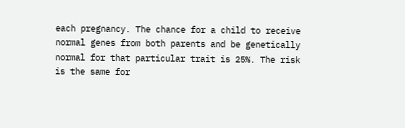each pregnancy. The chance for a child to receive normal genes from both parents and be genetically normal for that particular trait is 25%. The risk is the same for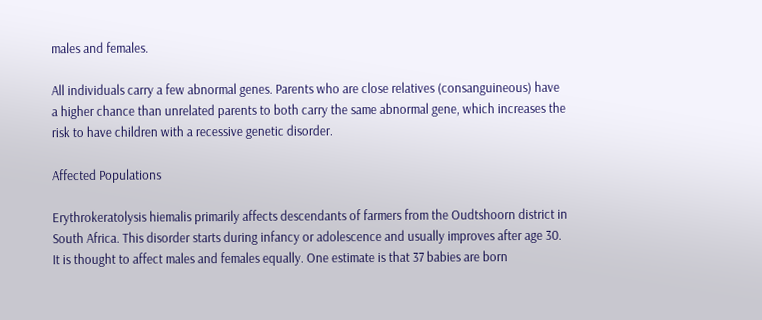males and females.

All individuals carry a few abnormal genes. Parents who are close relatives (consanguineous) have a higher chance than unrelated parents to both carry the same abnormal gene, which increases the risk to have children with a recessive genetic disorder.

Affected Populations

Erythrokeratolysis hiemalis primarily affects descendants of farmers from the Oudtshoorn district in South Africa. This disorder starts during infancy or adolescence and usually improves after age 30. It is thought to affect males and females equally. One estimate is that 37 babies are born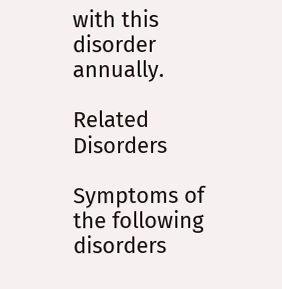with this disorder annually.

Related Disorders

Symptoms of the following disorders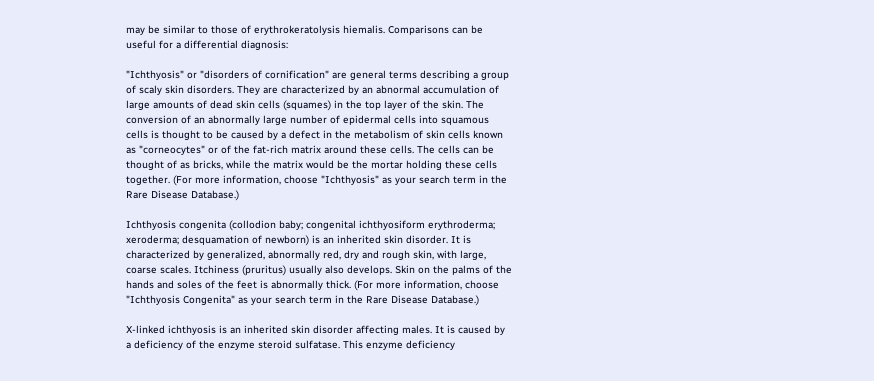may be similar to those of erythrokeratolysis hiemalis. Comparisons can be useful for a differential diagnosis:

"Ichthyosis" or "disorders of cornification" are general terms describing a group of scaly skin disorders. They are characterized by an abnormal accumulation of large amounts of dead skin cells (squames) in the top layer of the skin. The conversion of an abnormally large number of epidermal cells into squamous cells is thought to be caused by a defect in the metabolism of skin cells known as "corneocytes" or of the fat-rich matrix around these cells. The cells can be thought of as bricks, while the matrix would be the mortar holding these cells together. (For more information, choose "Ichthyosis" as your search term in the Rare Disease Database.)

Ichthyosis congenita (collodion baby; congenital ichthyosiform erythroderma; xeroderma; desquamation of newborn) is an inherited skin disorder. It is characterized by generalized, abnormally red, dry and rough skin, with large, coarse scales. Itchiness (pruritus) usually also develops. Skin on the palms of the hands and soles of the feet is abnormally thick. (For more information, choose "Ichthyosis Congenita" as your search term in the Rare Disease Database.)

X-linked ichthyosis is an inherited skin disorder affecting males. It is caused by a deficiency of the enzyme steroid sulfatase. This enzyme deficiency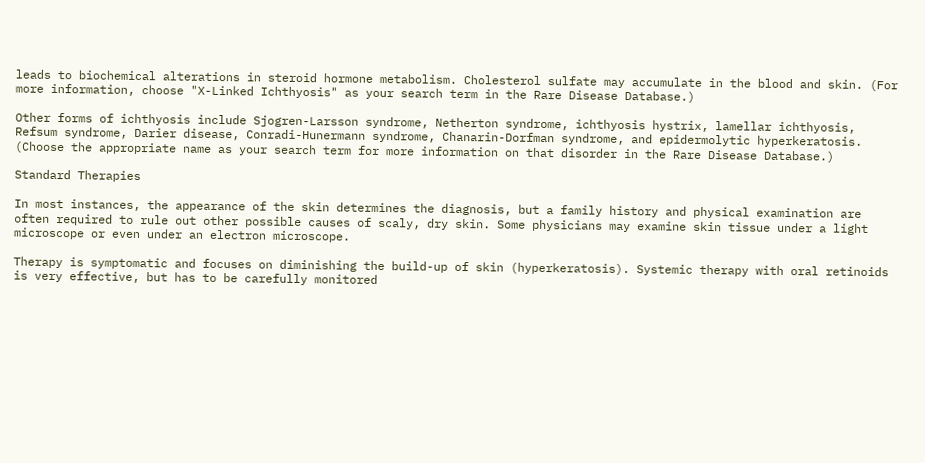leads to biochemical alterations in steroid hormone metabolism. Cholesterol sulfate may accumulate in the blood and skin. (For more information, choose "X-Linked Ichthyosis" as your search term in the Rare Disease Database.)

Other forms of ichthyosis include Sjogren-Larsson syndrome, Netherton syndrome, ichthyosis hystrix, lamellar ichthyosis, Refsum syndrome, Darier disease, Conradi-Hunermann syndrome, Chanarin-Dorfman syndrome, and epidermolytic hyperkeratosis. (Choose the appropriate name as your search term for more information on that disorder in the Rare Disease Database.)

Standard Therapies

In most instances, the appearance of the skin determines the diagnosis, but a family history and physical examination are often required to rule out other possible causes of scaly, dry skin. Some physicians may examine skin tissue under a light microscope or even under an electron microscope.

Therapy is symptomatic and focuses on diminishing the build-up of skin (hyperkeratosis). Systemic therapy with oral retinoids is very effective, but has to be carefully monitored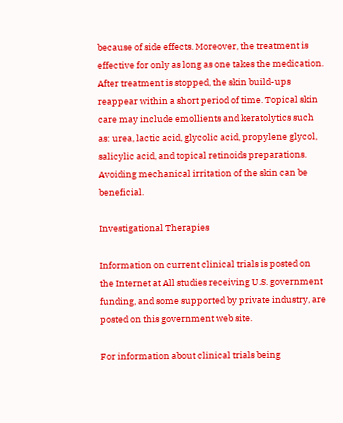because of side effects. Moreover, the treatment is effective for only as long as one takes the medication. After treatment is stopped, the skin build-ups reappear within a short period of time. Topical skin care may include emollients and keratolytics such as: urea, lactic acid, glycolic acid, propylene glycol, salicylic acid, and topical retinoids preparations. Avoiding mechanical irritation of the skin can be beneficial.

Investigational Therapies

Information on current clinical trials is posted on the Internet at All studies receiving U.S. government funding, and some supported by private industry, are posted on this government web site.

For information about clinical trials being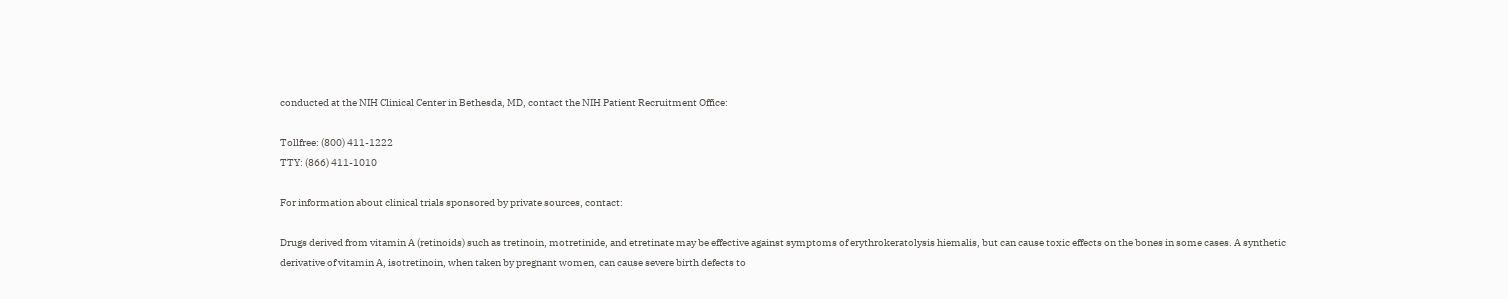conducted at the NIH Clinical Center in Bethesda, MD, contact the NIH Patient Recruitment Office:

Tollfree: (800) 411-1222
TTY: (866) 411-1010

For information about clinical trials sponsored by private sources, contact:

Drugs derived from vitamin A (retinoids) such as tretinoin, motretinide, and etretinate may be effective against symptoms of erythrokeratolysis hiemalis, but can cause toxic effects on the bones in some cases. A synthetic derivative of vitamin A, isotretinoin, when taken by pregnant women, can cause severe birth defects to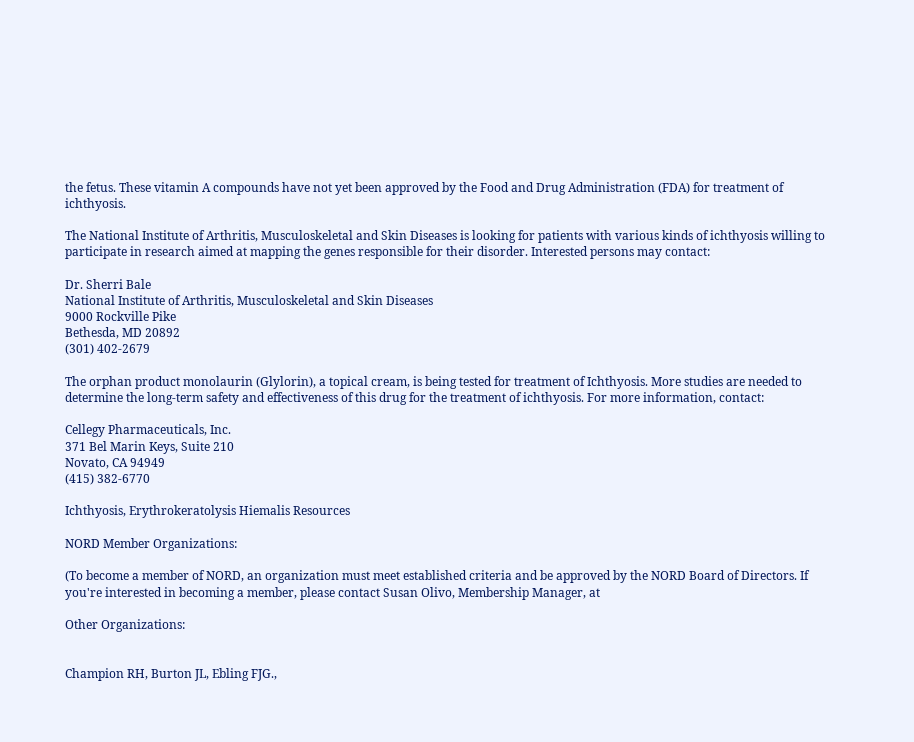the fetus. These vitamin A compounds have not yet been approved by the Food and Drug Administration (FDA) for treatment of ichthyosis.

The National Institute of Arthritis, Musculoskeletal and Skin Diseases is looking for patients with various kinds of ichthyosis willing to participate in research aimed at mapping the genes responsible for their disorder. Interested persons may contact:

Dr. Sherri Bale
National Institute of Arthritis, Musculoskeletal and Skin Diseases
9000 Rockville Pike
Bethesda, MD 20892
(301) 402-2679

The orphan product monolaurin (Glylorin), a topical cream, is being tested for treatment of Ichthyosis. More studies are needed to determine the long-term safety and effectiveness of this drug for the treatment of ichthyosis. For more information, contact:

Cellegy Pharmaceuticals, Inc.
371 Bel Marin Keys, Suite 210
Novato, CA 94949
(415) 382-6770

Ichthyosis, Erythrokeratolysis Hiemalis Resources

NORD Member Organizations:

(To become a member of NORD, an organization must meet established criteria and be approved by the NORD Board of Directors. If you're interested in becoming a member, please contact Susan Olivo, Membership Manager, at

Other Organizations:


Champion RH, Burton JL, Ebling FJG.,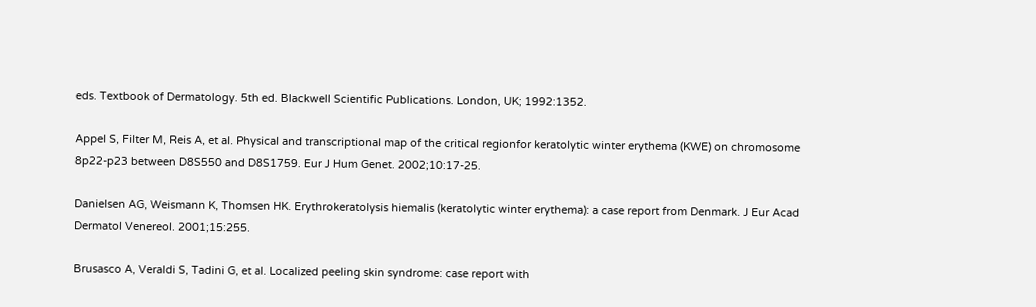eds. Textbook of Dermatology. 5th ed. Blackwell Scientific Publications. London, UK; 1992:1352.

Appel S, Filter M, Reis A, et al. Physical and transcriptional map of the critical regionfor keratolytic winter erythema (KWE) on chromosome 8p22-p23 between D8S550 and D8S1759. Eur J Hum Genet. 2002;10:17-25.

Danielsen AG, Weismann K, Thomsen HK. Erythrokeratolysis hiemalis (keratolytic winter erythema): a case report from Denmark. J Eur Acad Dermatol Venereol. 2001;15:255.

Brusasco A, Veraldi S, Tadini G, et al. Localized peeling skin syndrome: case report with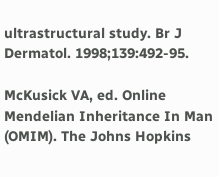ultrastructural study. Br J Dermatol. 1998;139:492-95.

McKusick VA, ed. Online Mendelian Inheritance In Man (OMIM). The Johns Hopkins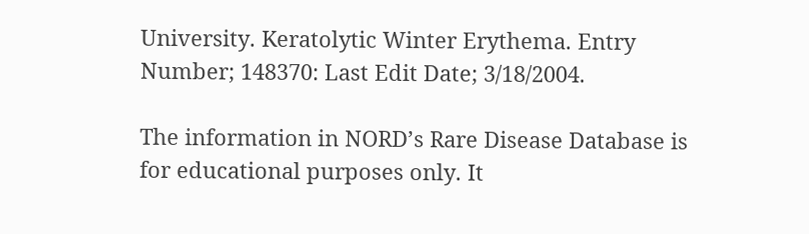University. Keratolytic Winter Erythema. Entry Number; 148370: Last Edit Date; 3/18/2004.

The information in NORD’s Rare Disease Database is for educational purposes only. It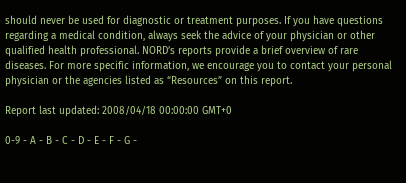should never be used for diagnostic or treatment purposes. If you have questions regarding a medical condition, always seek the advice of your physician or other qualified health professional. NORD’s reports provide a brief overview of rare diseases. For more specific information, we encourage you to contact your personal physician or the agencies listed as “Resources” on this report.

Report last updated: 2008/04/18 00:00:00 GMT+0

0-9 - A - B - C - D - E - F - G -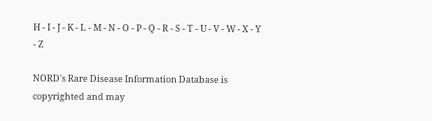H - I - J - K - L - M - N - O - P - Q - R - S - T - U - V - W - X - Y - Z

NORD's Rare Disease Information Database is copyrighted and may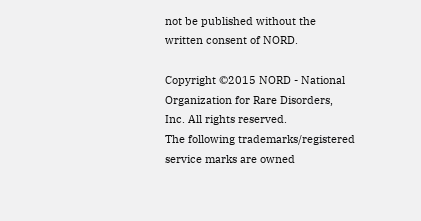not be published without the written consent of NORD.

Copyright ©2015 NORD - National Organization for Rare Disorders, Inc. All rights reserved.
The following trademarks/registered service marks are owned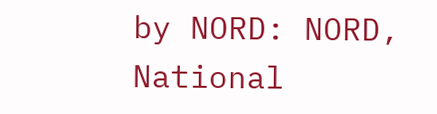by NORD: NORD, National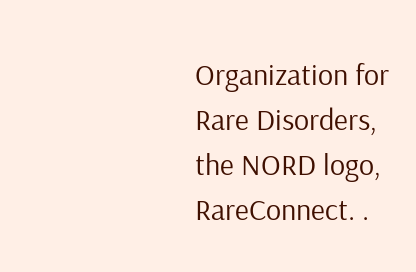Organization for Rare Disorders, the NORD logo, RareConnect. .